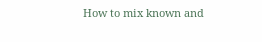How to mix known and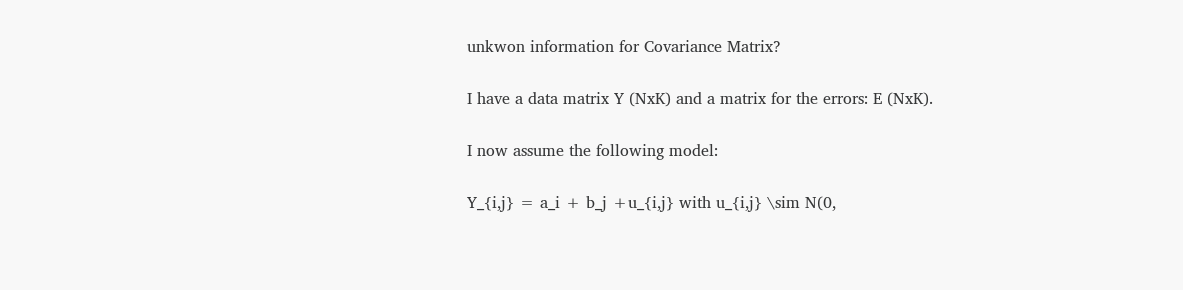unkwon information for Covariance Matrix?

I have a data matrix Y (NxK) and a matrix for the errors: E (NxK).

I now assume the following model:

Y_{i,j} = a_i + b_j +u_{i,j} with u_{i,j} \sim N(0,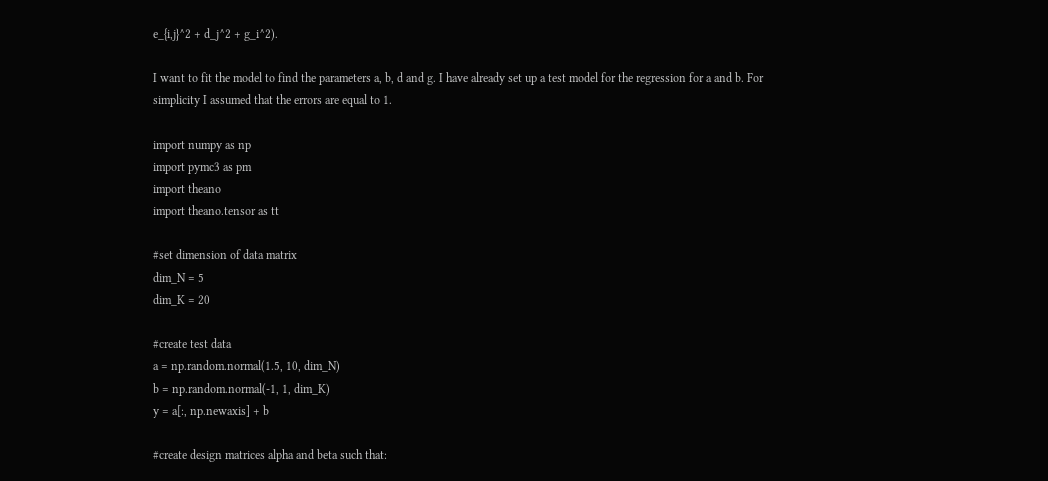e_{i,j}^2 + d_j^2 + g_i^2).

I want to fit the model to find the parameters a, b, d and g. I have already set up a test model for the regression for a and b. For simplicity I assumed that the errors are equal to 1.

import numpy as np
import pymc3 as pm
import theano
import theano.tensor as tt

#set dimension of data matrix
dim_N = 5
dim_K = 20

#create test data
a = np.random.normal(1.5, 10, dim_N)
b = np.random.normal(-1, 1, dim_K)
y = a[:, np.newaxis] + b

#create design matrices alpha and beta such that: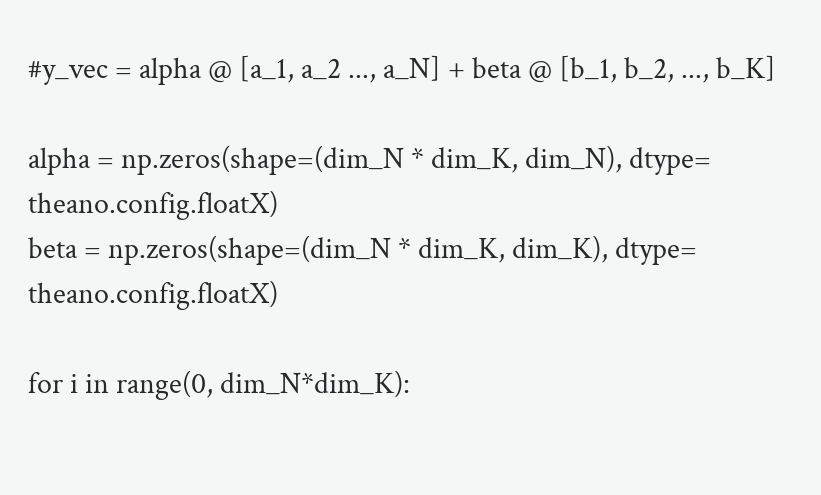#y_vec = alpha @ [a_1, a_2 ..., a_N] + beta @ [b_1, b_2, ..., b_K]

alpha = np.zeros(shape=(dim_N * dim_K, dim_N), dtype= theano.config.floatX)
beta = np.zeros(shape=(dim_N * dim_K, dim_K), dtype= theano.config.floatX)

for i in range(0, dim_N*dim_K):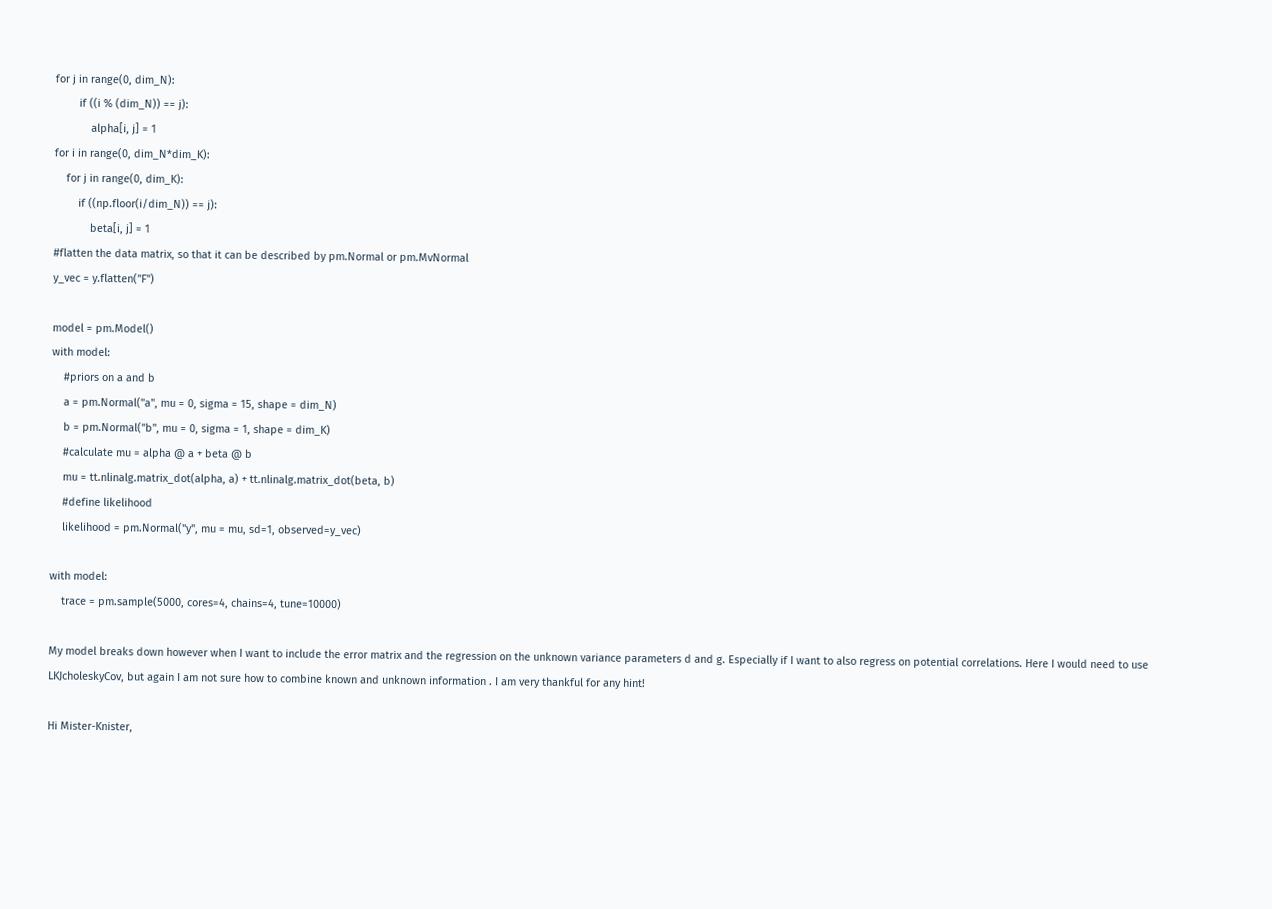for j in range(0, dim_N):
        if ((i % (dim_N)) == j):
            alpha[i, j] = 1
for i in range(0, dim_N*dim_K):
    for j in range(0, dim_K):
        if ((np.floor(i/dim_N)) == j):
            beta[i, j] = 1
#flatten the data matrix, so that it can be described by pm.Normal or pm.MvNormal
y_vec = y.flatten("F")

model = pm.Model()
with model:
    #priors on a and b
    a = pm.Normal("a", mu = 0, sigma = 15, shape = dim_N)
    b = pm.Normal("b", mu = 0, sigma = 1, shape = dim_K)
    #calculate mu = alpha @ a + beta @ b
    mu = tt.nlinalg.matrix_dot(alpha, a) + tt.nlinalg.matrix_dot(beta, b)
    #define likelihood
    likelihood = pm.Normal("y", mu = mu, sd=1, observed=y_vec)

with model:
    trace = pm.sample(5000, cores=4, chains=4, tune=10000)

My model breaks down however when I want to include the error matrix and the regression on the unknown variance parameters d and g. Especially if I want to also regress on potential correlations. Here I would need to use LKJcholeskyCov, but again I am not sure how to combine known and unknown information . I am very thankful for any hint!

Hi Mister-Knister,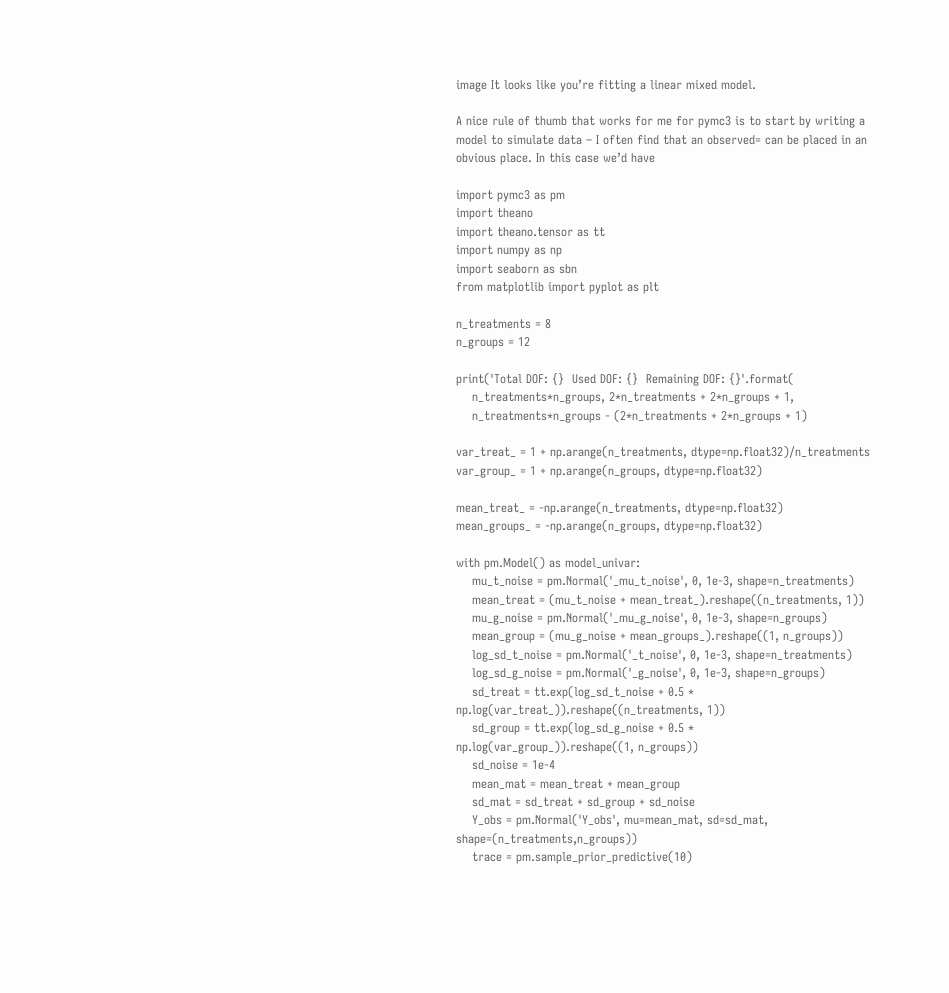image It looks like you’re fitting a linear mixed model.

A nice rule of thumb that works for me for pymc3 is to start by writing a model to simulate data – I often find that an observed= can be placed in an obvious place. In this case we’d have

import pymc3 as pm
import theano
import theano.tensor as tt
import numpy as np
import seaborn as sbn
from matplotlib import pyplot as plt

n_treatments = 8
n_groups = 12

print('Total DOF: {}  Used DOF: {}  Remaining DOF: {}'.format(
    n_treatments*n_groups, 2*n_treatments + 2*n_groups + 1,
    n_treatments*n_groups - (2*n_treatments + 2*n_groups + 1)

var_treat_ = 1 + np.arange(n_treatments, dtype=np.float32)/n_treatments
var_group_ = 1 + np.arange(n_groups, dtype=np.float32)

mean_treat_ = -np.arange(n_treatments, dtype=np.float32)
mean_groups_ = -np.arange(n_groups, dtype=np.float32)

with pm.Model() as model_univar:
    mu_t_noise = pm.Normal('_mu_t_noise', 0, 1e-3, shape=n_treatments)
    mean_treat = (mu_t_noise + mean_treat_).reshape((n_treatments, 1))
    mu_g_noise = pm.Normal('_mu_g_noise', 0, 1e-3, shape=n_groups)
    mean_group = (mu_g_noise + mean_groups_).reshape((1, n_groups))
    log_sd_t_noise = pm.Normal('_t_noise', 0, 1e-3, shape=n_treatments)
    log_sd_g_noise = pm.Normal('_g_noise', 0, 1e-3, shape=n_groups)
    sd_treat = tt.exp(log_sd_t_noise + 0.5 * np.log(var_treat_)).reshape((n_treatments, 1))
    sd_group = tt.exp(log_sd_g_noise + 0.5 * np.log(var_group_)).reshape((1, n_groups))
    sd_noise = 1e-4
    mean_mat = mean_treat + mean_group
    sd_mat = sd_treat + sd_group + sd_noise
    Y_obs = pm.Normal('Y_obs', mu=mean_mat, sd=sd_mat, shape=(n_treatments,n_groups))
    trace = pm.sample_prior_predictive(10)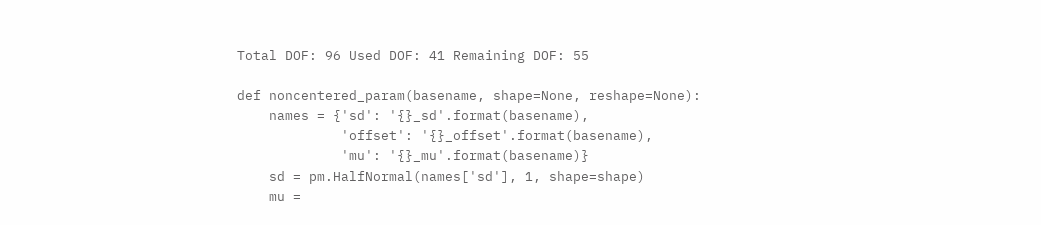Total DOF: 96 Used DOF: 41 Remaining DOF: 55

def noncentered_param(basename, shape=None, reshape=None):
    names = {'sd': '{}_sd'.format(basename),
             'offset': '{}_offset'.format(basename),
             'mu': '{}_mu'.format(basename)}
    sd = pm.HalfNormal(names['sd'], 1, shape=shape)
    mu =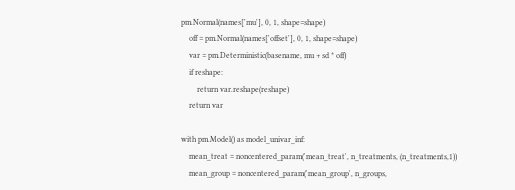pm.Normal(names['mu'], 0, 1, shape=shape)
    off = pm.Normal(names['offset'], 0, 1, shape=shape)
    var = pm.Deterministic(basename, mu + sd * off)
    if reshape:
        return var.reshape(reshape)
    return var

with pm.Model() as model_univar_inf:
    mean_treat = noncentered_param('mean_treat', n_treatments, (n_treatments,1))
    mean_group = noncentered_param('mean_group', n_groups,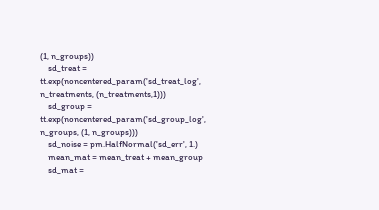(1, n_groups))
    sd_treat = tt.exp(noncentered_param('sd_treat_log', n_treatments, (n_treatments,1)))
    sd_group = tt.exp(noncentered_param('sd_group_log', n_groups, (1, n_groups)))
    sd_noise = pm.HalfNormal('sd_err', 1.)
    mean_mat = mean_treat + mean_group
    sd_mat =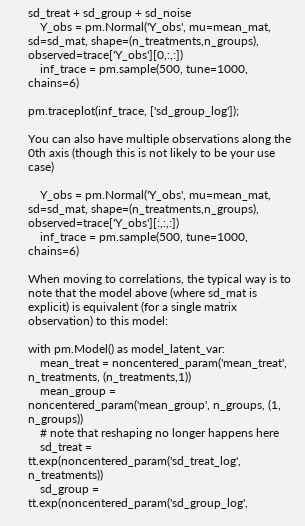sd_treat + sd_group + sd_noise
    Y_obs = pm.Normal('Y_obs', mu=mean_mat, sd=sd_mat, shape=(n_treatments,n_groups), observed=trace['Y_obs'][0,:,:])
    inf_trace = pm.sample(500, tune=1000, chains=6)

pm.traceplot(inf_trace, ['sd_group_log']);

You can also have multiple observations along the 0th axis (though this is not likely to be your use case)

    Y_obs = pm.Normal('Y_obs', mu=mean_mat, sd=sd_mat, shape=(n_treatments,n_groups), observed=trace['Y_obs'][:,:,:])
    inf_trace = pm.sample(500, tune=1000, chains=6)

When moving to correlations, the typical way is to note that the model above (where sd_mat is explicit) is equivalent (for a single matrix observation) to this model:

with pm.Model() as model_latent_var:
    mean_treat = noncentered_param('mean_treat', n_treatments, (n_treatments,1))
    mean_group = noncentered_param('mean_group', n_groups, (1, n_groups))
    # note that reshaping no longer happens here
    sd_treat = tt.exp(noncentered_param('sd_treat_log', n_treatments))
    sd_group = tt.exp(noncentered_param('sd_group_log',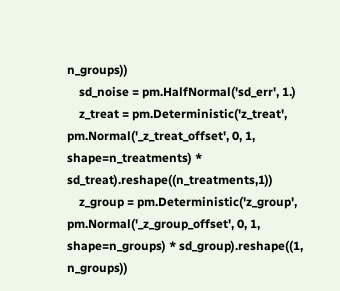n_groups))
    sd_noise = pm.HalfNormal('sd_err', 1.)
    z_treat = pm.Deterministic('z_treat', pm.Normal('_z_treat_offset', 0, 1, shape=n_treatments) * sd_treat).reshape((n_treatments,1))
    z_group = pm.Deterministic('z_group', pm.Normal('_z_group_offset', 0, 1, shape=n_groups) * sd_group).reshape((1, n_groups))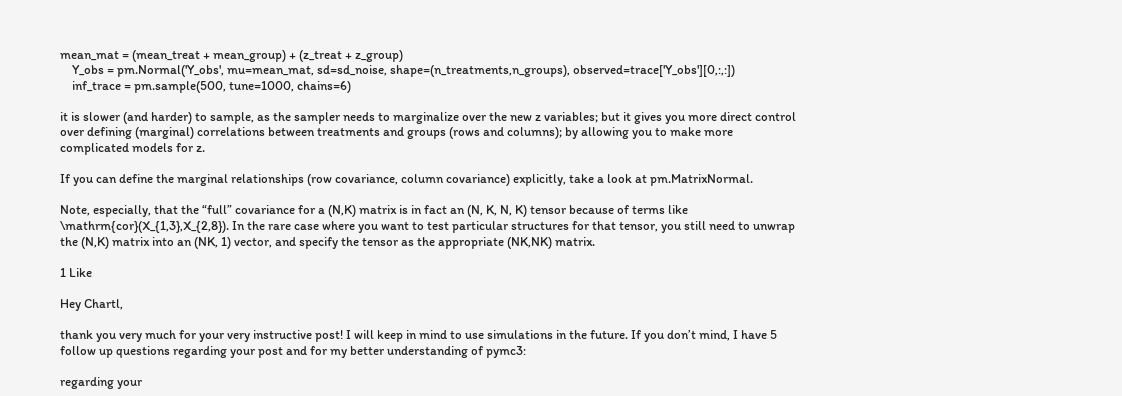mean_mat = (mean_treat + mean_group) + (z_treat + z_group)
    Y_obs = pm.Normal('Y_obs', mu=mean_mat, sd=sd_noise, shape=(n_treatments,n_groups), observed=trace['Y_obs'][0,:,:])
    inf_trace = pm.sample(500, tune=1000, chains=6)

it is slower (and harder) to sample, as the sampler needs to marginalize over the new z variables; but it gives you more direct control over defining (marginal) correlations between treatments and groups (rows and columns); by allowing you to make more complicated models for z.

If you can define the marginal relationships (row covariance, column covariance) explicitly, take a look at pm.MatrixNormal.

Note, especially, that the “full” covariance for a (N,K) matrix is in fact an (N, K, N, K) tensor because of terms like \mathrm{cor}(X_{1,3},X_{2,8}). In the rare case where you want to test particular structures for that tensor, you still need to unwrap the (N,K) matrix into an (NK, 1) vector, and specify the tensor as the appropriate (NK,NK) matrix.

1 Like

Hey Chartl,

thank you very much for your very instructive post! I will keep in mind to use simulations in the future. If you don’t mind, I have 5 follow up questions regarding your post and for my better understanding of pymc3:

regarding your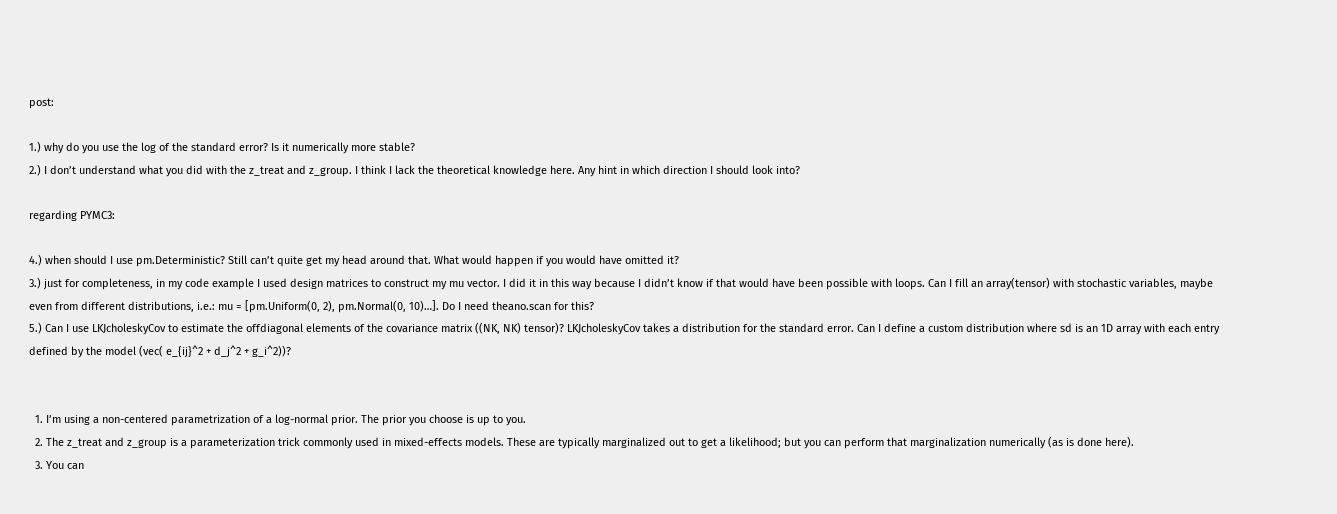post:

1.) why do you use the log of the standard error? Is it numerically more stable?
2.) I don’t understand what you did with the z_treat and z_group. I think I lack the theoretical knowledge here. Any hint in which direction I should look into?

regarding PYMC3:

4.) when should I use pm.Deterministic? Still can’t quite get my head around that. What would happen if you would have omitted it?
3.) just for completeness, in my code example I used design matrices to construct my mu vector. I did it in this way because I didn’t know if that would have been possible with loops. Can I fill an array(tensor) with stochastic variables, maybe even from different distributions, i.e.: mu = [pm.Uniform(0, 2), pm.Normal(0, 10)…]. Do I need theano.scan for this?
5.) Can I use LKJcholeskyCov to estimate the offdiagonal elements of the covariance matrix ((NK, NK) tensor)? LKJcholeskyCov takes a distribution for the standard error. Can I define a custom distribution where sd is an 1D array with each entry defined by the model (vec( e_{ij}^2 + d_j^2 + g_i^2))?


  1. I’m using a non-centered parametrization of a log-normal prior. The prior you choose is up to you.
  2. The z_treat and z_group is a parameterization trick commonly used in mixed-effects models. These are typically marginalized out to get a likelihood; but you can perform that marginalization numerically (as is done here).
  3. You can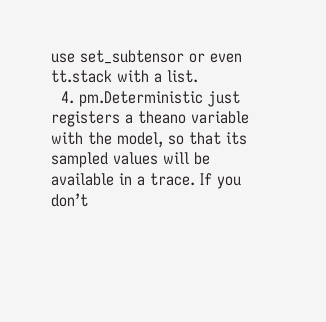use set_subtensor or even tt.stack with a list.
  4. pm.Deterministic just registers a theano variable with the model, so that its sampled values will be available in a trace. If you don’t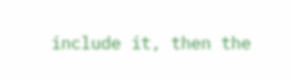include it, then the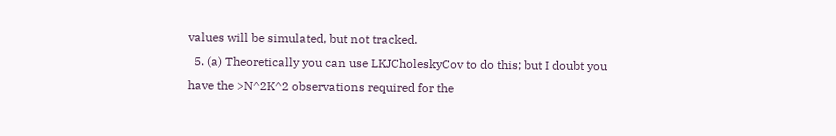values will be simulated, but not tracked.
  5. (a) Theoretically you can use LKJCholeskyCov to do this; but I doubt you have the >N^2K^2 observations required for the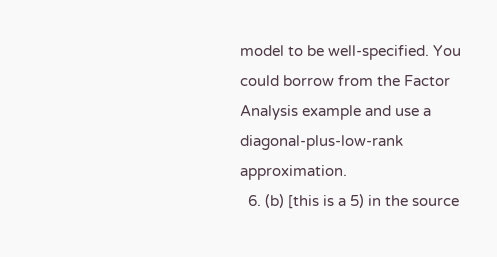model to be well-specified. You could borrow from the Factor Analysis example and use a diagonal-plus-low-rank approximation.
  6. (b) [this is a 5) in the source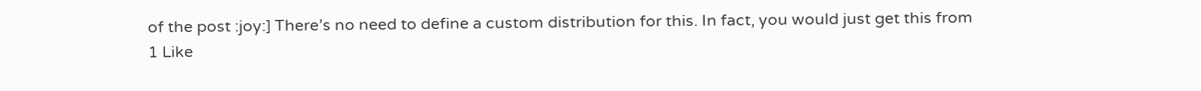of the post :joy:] There’s no need to define a custom distribution for this. In fact, you would just get this from
1 Like